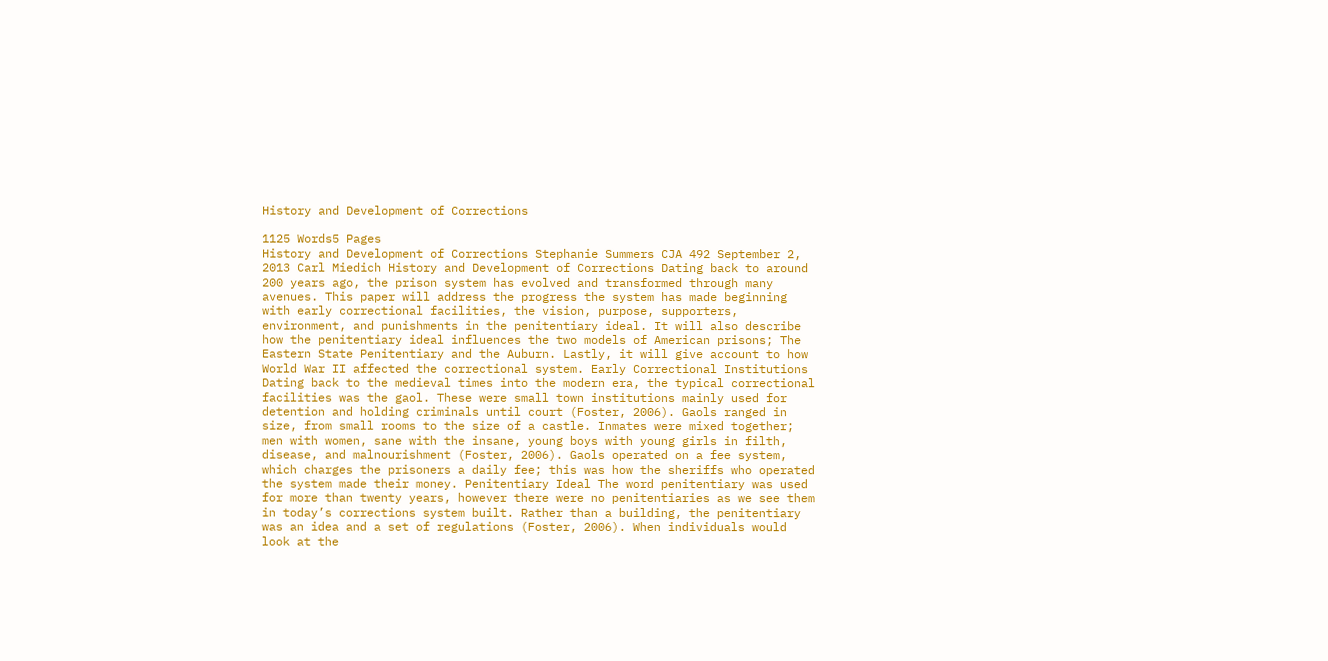History and Development of Corrections

1125 Words5 Pages
History and Development of Corrections Stephanie Summers CJA 492 September 2, 2013 Carl Miedich History and Development of Corrections Dating back to around 200 years ago, the prison system has evolved and transformed through many avenues. This paper will address the progress the system has made beginning with early correctional facilities, the vision, purpose, supporters, environment, and punishments in the penitentiary ideal. It will also describe how the penitentiary ideal influences the two models of American prisons; The Eastern State Penitentiary and the Auburn. Lastly, it will give account to how World War II affected the correctional system. Early Correctional Institutions Dating back to the medieval times into the modern era, the typical correctional facilities was the gaol. These were small town institutions mainly used for detention and holding criminals until court (Foster, 2006). Gaols ranged in size, from small rooms to the size of a castle. Inmates were mixed together; men with women, sane with the insane, young boys with young girls in filth, disease, and malnourishment (Foster, 2006). Gaols operated on a fee system, which charges the prisoners a daily fee; this was how the sheriffs who operated the system made their money. Penitentiary Ideal The word penitentiary was used for more than twenty years, however there were no penitentiaries as we see them in today’s corrections system built. Rather than a building, the penitentiary was an idea and a set of regulations (Foster, 2006). When individuals would look at the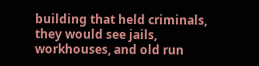building that held criminals, they would see jails, workhouses, and old run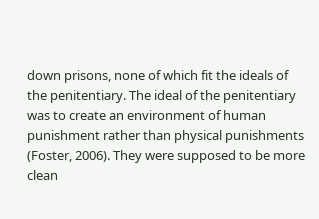down prisons, none of which fit the ideals of the penitentiary. The ideal of the penitentiary was to create an environment of human punishment rather than physical punishments (Foster, 2006). They were supposed to be more clean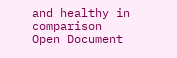and healthy in comparison
Open Document